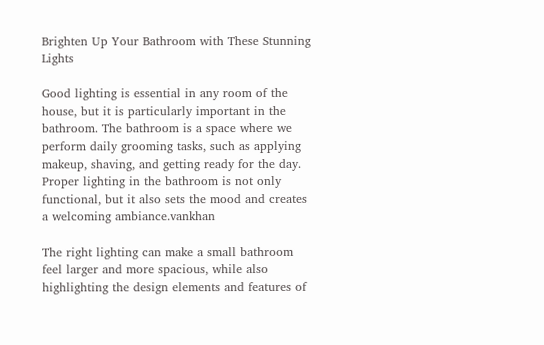Brighten Up Your Bathroom with These Stunning Lights

Good lighting is essential in any room of the house, but it is particularly important in the bathroom. The bathroom is a space where we perform daily grooming tasks, such as applying makeup, shaving, and getting ready for the day. Proper lighting in the bathroom is not only functional, but it also sets the mood and creates a welcoming ambiance.vankhan

The right lighting can make a small bathroom feel larger and more spacious, while also highlighting the design elements and features of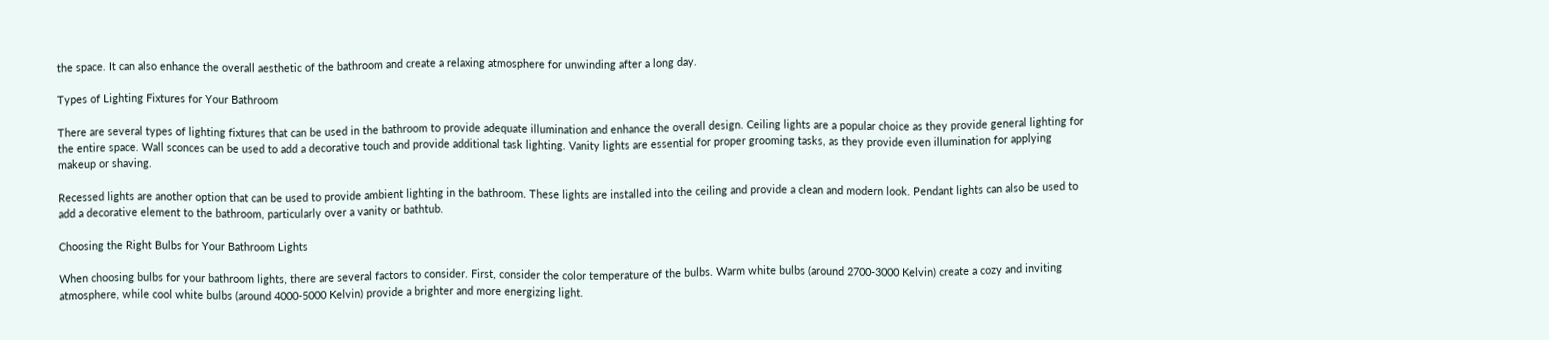the space. It can also enhance the overall aesthetic of the bathroom and create a relaxing atmosphere for unwinding after a long day.

Types of Lighting Fixtures for Your Bathroom

There are several types of lighting fixtures that can be used in the bathroom to provide adequate illumination and enhance the overall design. Ceiling lights are a popular choice as they provide general lighting for the entire space. Wall sconces can be used to add a decorative touch and provide additional task lighting. Vanity lights are essential for proper grooming tasks, as they provide even illumination for applying makeup or shaving.

Recessed lights are another option that can be used to provide ambient lighting in the bathroom. These lights are installed into the ceiling and provide a clean and modern look. Pendant lights can also be used to add a decorative element to the bathroom, particularly over a vanity or bathtub.

Choosing the Right Bulbs for Your Bathroom Lights

When choosing bulbs for your bathroom lights, there are several factors to consider. First, consider the color temperature of the bulbs. Warm white bulbs (around 2700-3000 Kelvin) create a cozy and inviting atmosphere, while cool white bulbs (around 4000-5000 Kelvin) provide a brighter and more energizing light.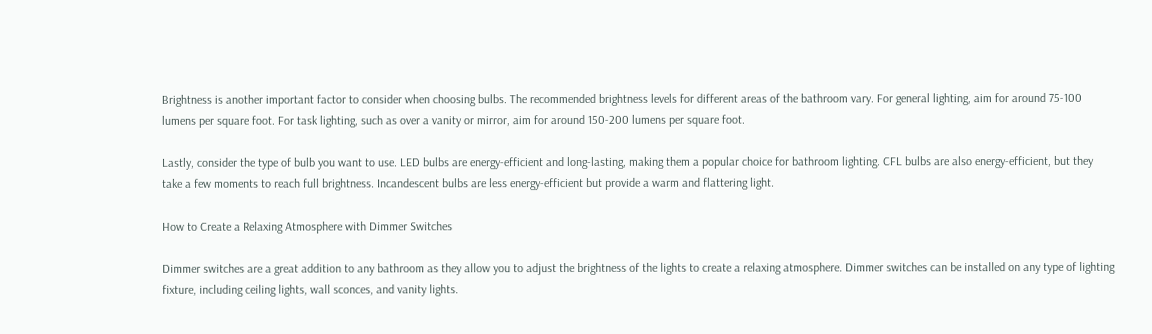Brightness is another important factor to consider when choosing bulbs. The recommended brightness levels for different areas of the bathroom vary. For general lighting, aim for around 75-100 lumens per square foot. For task lighting, such as over a vanity or mirror, aim for around 150-200 lumens per square foot.

Lastly, consider the type of bulb you want to use. LED bulbs are energy-efficient and long-lasting, making them a popular choice for bathroom lighting. CFL bulbs are also energy-efficient, but they take a few moments to reach full brightness. Incandescent bulbs are less energy-efficient but provide a warm and flattering light.

How to Create a Relaxing Atmosphere with Dimmer Switches

Dimmer switches are a great addition to any bathroom as they allow you to adjust the brightness of the lights to create a relaxing atmosphere. Dimmer switches can be installed on any type of lighting fixture, including ceiling lights, wall sconces, and vanity lights.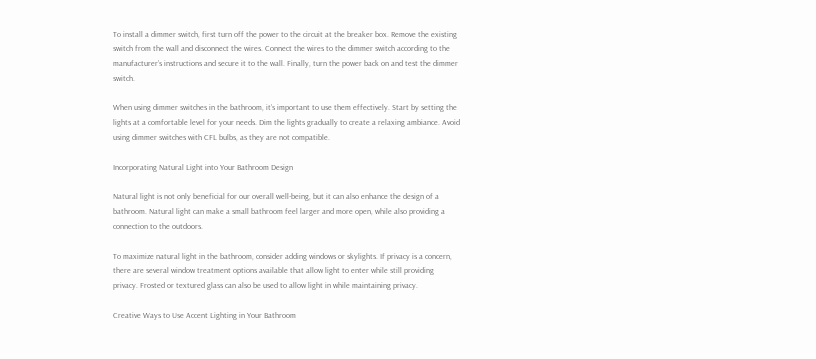To install a dimmer switch, first turn off the power to the circuit at the breaker box. Remove the existing switch from the wall and disconnect the wires. Connect the wires to the dimmer switch according to the manufacturer’s instructions and secure it to the wall. Finally, turn the power back on and test the dimmer switch.

When using dimmer switches in the bathroom, it’s important to use them effectively. Start by setting the lights at a comfortable level for your needs. Dim the lights gradually to create a relaxing ambiance. Avoid using dimmer switches with CFL bulbs, as they are not compatible.

Incorporating Natural Light into Your Bathroom Design

Natural light is not only beneficial for our overall well-being, but it can also enhance the design of a bathroom. Natural light can make a small bathroom feel larger and more open, while also providing a connection to the outdoors.

To maximize natural light in the bathroom, consider adding windows or skylights. If privacy is a concern, there are several window treatment options available that allow light to enter while still providing privacy. Frosted or textured glass can also be used to allow light in while maintaining privacy.

Creative Ways to Use Accent Lighting in Your Bathroom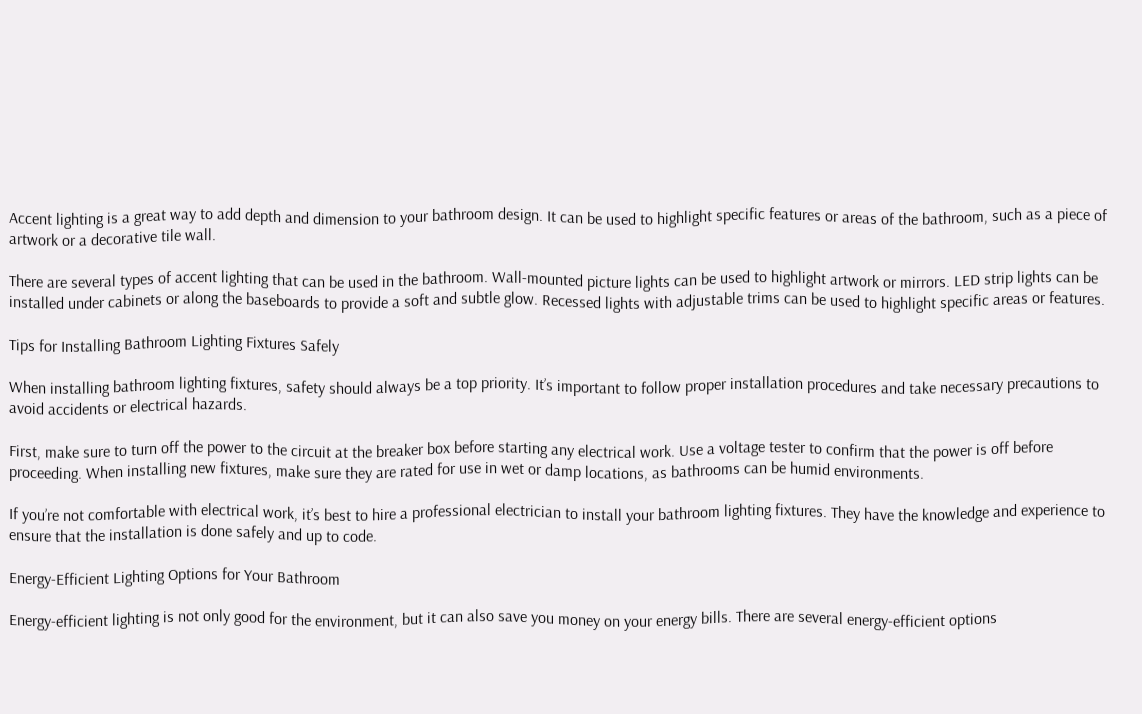Accent lighting is a great way to add depth and dimension to your bathroom design. It can be used to highlight specific features or areas of the bathroom, such as a piece of artwork or a decorative tile wall.

There are several types of accent lighting that can be used in the bathroom. Wall-mounted picture lights can be used to highlight artwork or mirrors. LED strip lights can be installed under cabinets or along the baseboards to provide a soft and subtle glow. Recessed lights with adjustable trims can be used to highlight specific areas or features.

Tips for Installing Bathroom Lighting Fixtures Safely

When installing bathroom lighting fixtures, safety should always be a top priority. It’s important to follow proper installation procedures and take necessary precautions to avoid accidents or electrical hazards.

First, make sure to turn off the power to the circuit at the breaker box before starting any electrical work. Use a voltage tester to confirm that the power is off before proceeding. When installing new fixtures, make sure they are rated for use in wet or damp locations, as bathrooms can be humid environments.

If you’re not comfortable with electrical work, it’s best to hire a professional electrician to install your bathroom lighting fixtures. They have the knowledge and experience to ensure that the installation is done safely and up to code.

Energy-Efficient Lighting Options for Your Bathroom

Energy-efficient lighting is not only good for the environment, but it can also save you money on your energy bills. There are several energy-efficient options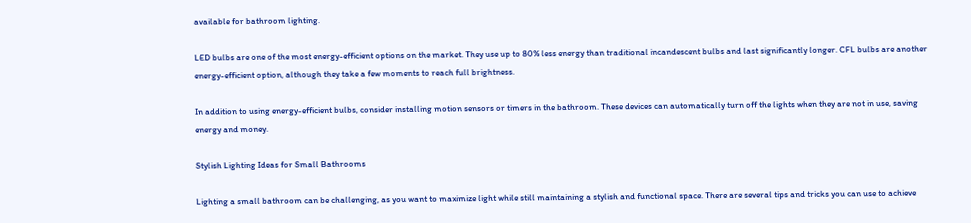available for bathroom lighting.

LED bulbs are one of the most energy-efficient options on the market. They use up to 80% less energy than traditional incandescent bulbs and last significantly longer. CFL bulbs are another energy-efficient option, although they take a few moments to reach full brightness.

In addition to using energy-efficient bulbs, consider installing motion sensors or timers in the bathroom. These devices can automatically turn off the lights when they are not in use, saving energy and money.

Stylish Lighting Ideas for Small Bathrooms

Lighting a small bathroom can be challenging, as you want to maximize light while still maintaining a stylish and functional space. There are several tips and tricks you can use to achieve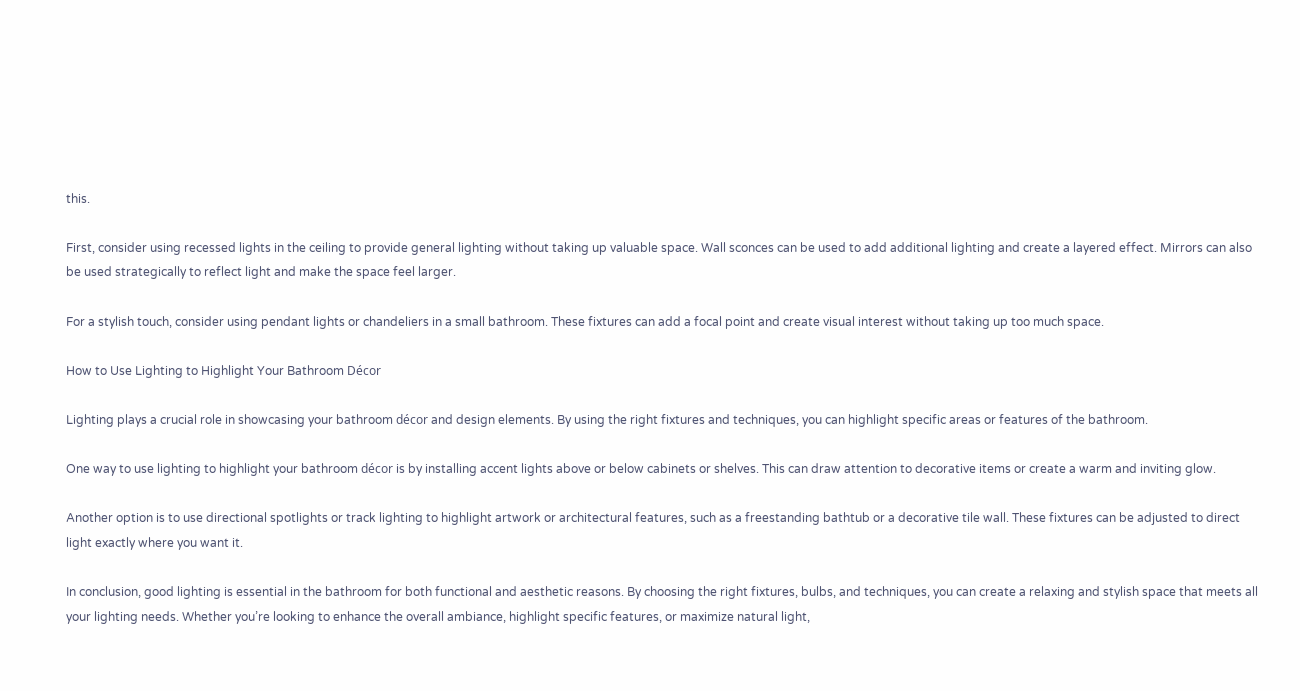this.

First, consider using recessed lights in the ceiling to provide general lighting without taking up valuable space. Wall sconces can be used to add additional lighting and create a layered effect. Mirrors can also be used strategically to reflect light and make the space feel larger.

For a stylish touch, consider using pendant lights or chandeliers in a small bathroom. These fixtures can add a focal point and create visual interest without taking up too much space.

How to Use Lighting to Highlight Your Bathroom Décor

Lighting plays a crucial role in showcasing your bathroom décor and design elements. By using the right fixtures and techniques, you can highlight specific areas or features of the bathroom.

One way to use lighting to highlight your bathroom décor is by installing accent lights above or below cabinets or shelves. This can draw attention to decorative items or create a warm and inviting glow.

Another option is to use directional spotlights or track lighting to highlight artwork or architectural features, such as a freestanding bathtub or a decorative tile wall. These fixtures can be adjusted to direct light exactly where you want it.

In conclusion, good lighting is essential in the bathroom for both functional and aesthetic reasons. By choosing the right fixtures, bulbs, and techniques, you can create a relaxing and stylish space that meets all your lighting needs. Whether you’re looking to enhance the overall ambiance, highlight specific features, or maximize natural light,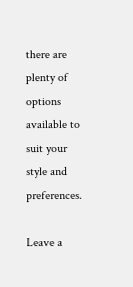there are plenty of options available to suit your style and preferences.

Leave a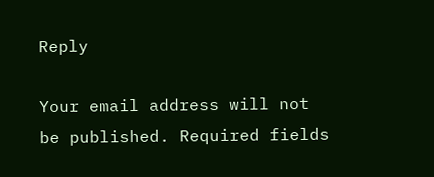Reply

Your email address will not be published. Required fields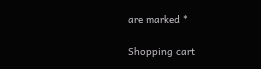are marked *

Shopping cart